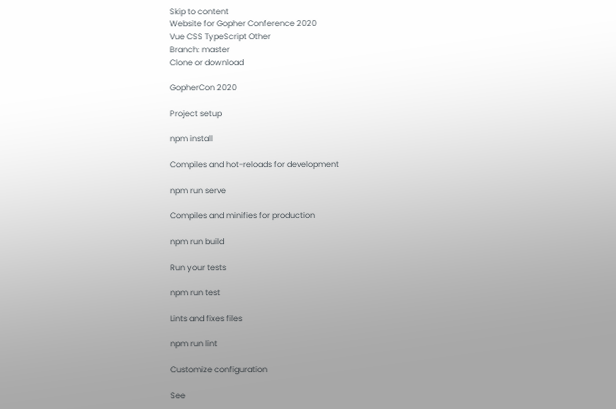Skip to content
Website for Gopher Conference 2020
Vue CSS TypeScript Other
Branch: master
Clone or download

GopherCon 2020

Project setup

npm install

Compiles and hot-reloads for development

npm run serve

Compiles and minifies for production

npm run build

Run your tests

npm run test

Lints and fixes files

npm run lint

Customize configuration

See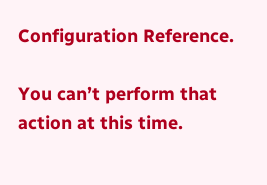Configuration Reference.

You can’t perform that action at this time.